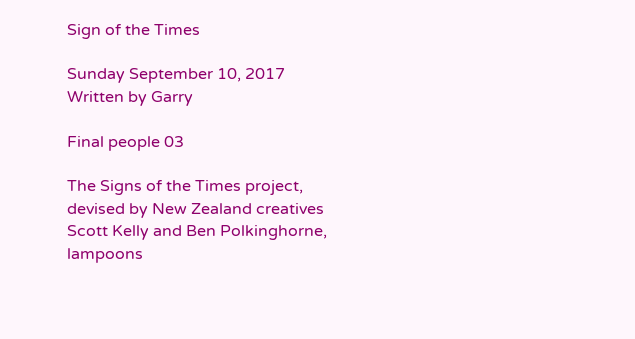Sign of the Times

Sunday September 10, 2017 Written by Garry

Final people 03

The Signs of the Times project, devised by New Zealand creatives Scott Kelly and Ben Polkinghorne, lampoons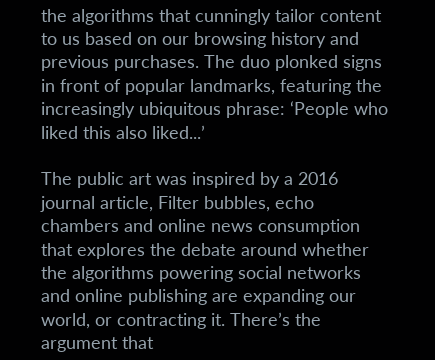the algorithms that cunningly tailor content to us based on our browsing history and previous purchases. The duo plonked signs in front of popular landmarks, featuring the increasingly ubiquitous phrase: ‘People who liked this also liked...’

The public art was inspired by a 2016 journal article, Filter bubbles, echo chambers and online news consumption that explores the debate around whether the algorithms powering social networks and online publishing are expanding our world, or contracting it. There’s the argument that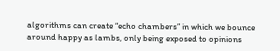algorithms can create “echo chambers” in which we bounce around happy as lambs, only being exposed to opinions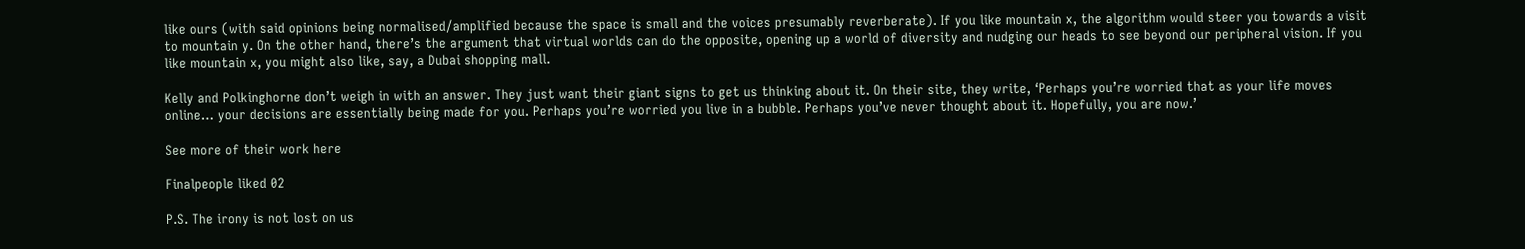like ours (with said opinions being normalised/amplified because the space is small and the voices presumably reverberate). If you like mountain x, the algorithm would steer you towards a visit to mountain y. On the other hand, there’s the argument that virtual worlds can do the opposite, opening up a world of diversity and nudging our heads to see beyond our peripheral vision. If you like mountain x, you might also like, say, a Dubai shopping mall.

Kelly and Polkinghorne don’t weigh in with an answer. They just want their giant signs to get us thinking about it. On their site, they write, ‘Perhaps you’re worried that as your life moves online… your decisions are essentially being made for you. Perhaps you’re worried you live in a bubble. Perhaps you’ve never thought about it. Hopefully, you are now.’

See more of their work here

Finalpeople liked 02

P.S. The irony is not lost on us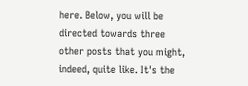here. Below, you will be directed towards three other posts that you might, indeed, quite like. It's the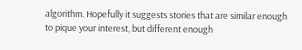algorithm. Hopefully it suggests stories that are similar enough to pique your interest, but different enough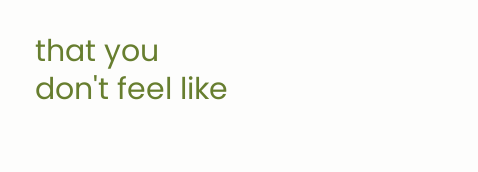that you don't feel like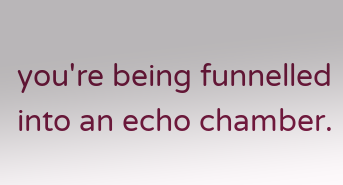you're being funnelled into an echo chamber.